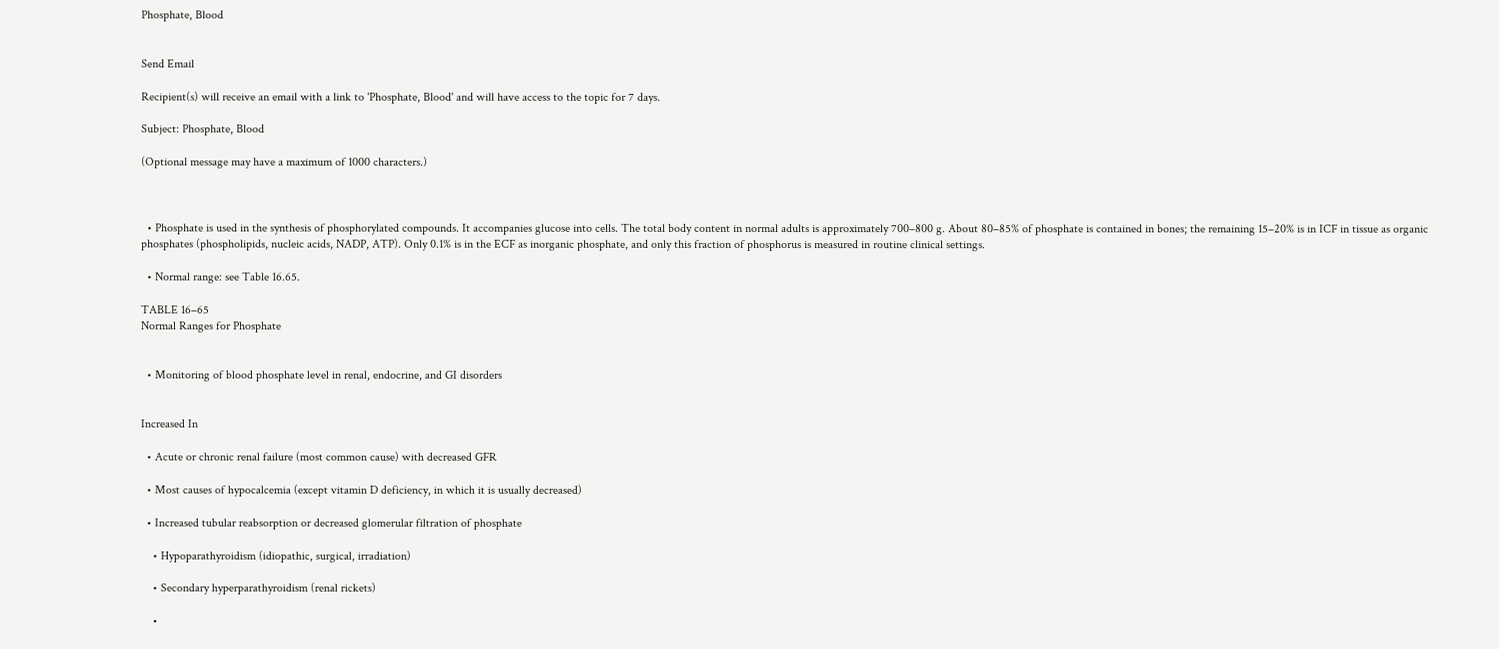Phosphate, Blood


Send Email

Recipient(s) will receive an email with a link to 'Phosphate, Blood' and will have access to the topic for 7 days.

Subject: Phosphate, Blood

(Optional message may have a maximum of 1000 characters.)



  • Phosphate is used in the synthesis of phosphorylated compounds. It accompanies glucose into cells. The total body content in normal adults is approximately 700–800 g. About 80–85% of phosphate is contained in bones; the remaining 15–20% is in ICF in tissue as organic phosphates (phospholipids, nucleic acids, NADP, ATP). Only 0.1% is in the ECF as inorganic phosphate, and only this fraction of phosphorus is measured in routine clinical settings.

  • Normal range: see Table 16.65.

TABLE 16–65
Normal Ranges for Phosphate


  • Monitoring of blood phosphate level in renal, endocrine, and GI disorders


Increased In

  • Acute or chronic renal failure (most common cause) with decreased GFR

  • Most causes of hypocalcemia (except vitamin D deficiency, in which it is usually decreased)

  • Increased tubular reabsorption or decreased glomerular filtration of phosphate

    • Hypoparathyroidism (idiopathic, surgical, irradiation)

    • Secondary hyperparathyroidism (renal rickets)

    •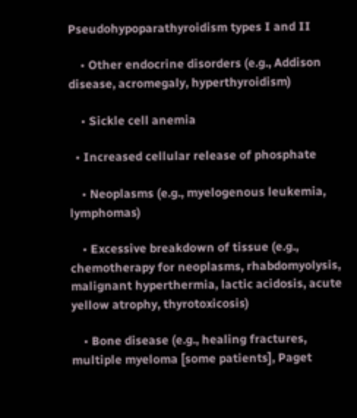Pseudohypoparathyroidism types I and II

    • Other endocrine disorders (e.g., Addison disease, acromegaly, hyperthyroidism)

    • Sickle cell anemia

  • Increased cellular release of phosphate

    • Neoplasms (e.g., myelogenous leukemia, lymphomas)

    • Excessive breakdown of tissue (e.g., chemotherapy for neoplasms, rhabdomyolysis, malignant hyperthermia, lactic acidosis, acute yellow atrophy, thyrotoxicosis)

    • Bone disease (e.g., healing fractures, multiple myeloma [some patients], Paget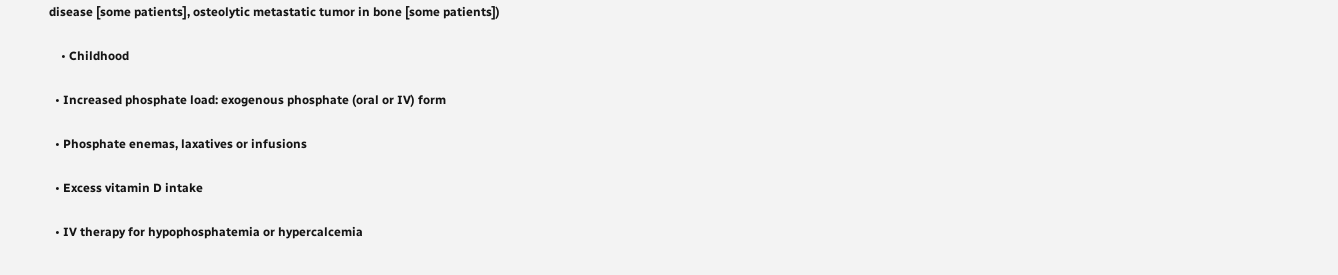disease [some patients], osteolytic metastatic tumor in bone [some patients])

    • Childhood

  • Increased phosphate load: exogenous phosphate (oral or IV) form

  • Phosphate enemas, laxatives or infusions

  • Excess vitamin D intake

  • IV therapy for hypophosphatemia or hypercalcemia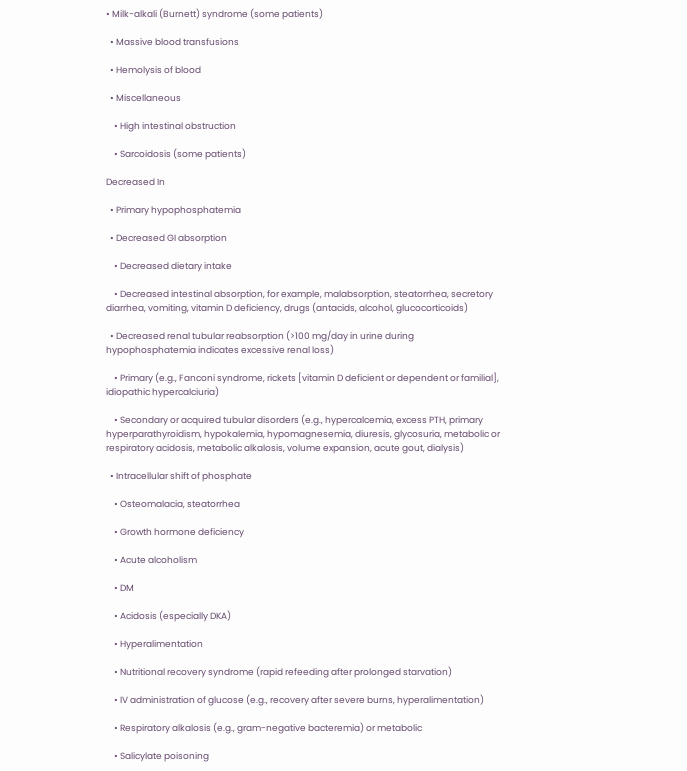• Milk-alkali (Burnett) syndrome (some patients)

  • Massive blood transfusions

  • Hemolysis of blood

  • Miscellaneous

    • High intestinal obstruction

    • Sarcoidosis (some patients)

Decreased In

  • Primary hypophosphatemia

  • Decreased GI absorption

    • Decreased dietary intake

    • Decreased intestinal absorption, for example, malabsorption, steatorrhea, secretory diarrhea, vomiting, vitamin D deficiency, drugs (antacids, alcohol, glucocorticoids)

  • Decreased renal tubular reabsorption (>100 mg/day in urine during hypophosphatemia indicates excessive renal loss)

    • Primary (e.g., Fanconi syndrome, rickets [vitamin D deficient or dependent or familial], idiopathic hypercalciuria)

    • Secondary or acquired tubular disorders (e.g., hypercalcemia, excess PTH, primary hyperparathyroidism, hypokalemia, hypomagnesemia, diuresis, glycosuria, metabolic or respiratory acidosis, metabolic alkalosis, volume expansion, acute gout, dialysis)

  • Intracellular shift of phosphate

    • Osteomalacia, steatorrhea

    • Growth hormone deficiency

    • Acute alcoholism

    • DM

    • Acidosis (especially DKA)

    • Hyperalimentation

    • Nutritional recovery syndrome (rapid refeeding after prolonged starvation)

    • IV administration of glucose (e.g., recovery after severe burns, hyperalimentation)

    • Respiratory alkalosis (e.g., gram-negative bacteremia) or metabolic

    • Salicylate poisoning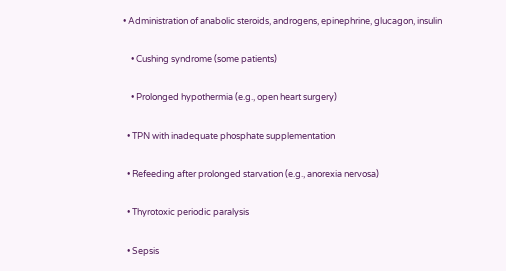• Administration of anabolic steroids, androgens, epinephrine, glucagon, insulin

    • Cushing syndrome (some patients)

    • Prolonged hypothermia (e.g., open heart surgery)

  • TPN with inadequate phosphate supplementation

  • Refeeding after prolonged starvation (e.g., anorexia nervosa)

  • Thyrotoxic periodic paralysis

  • Sepsis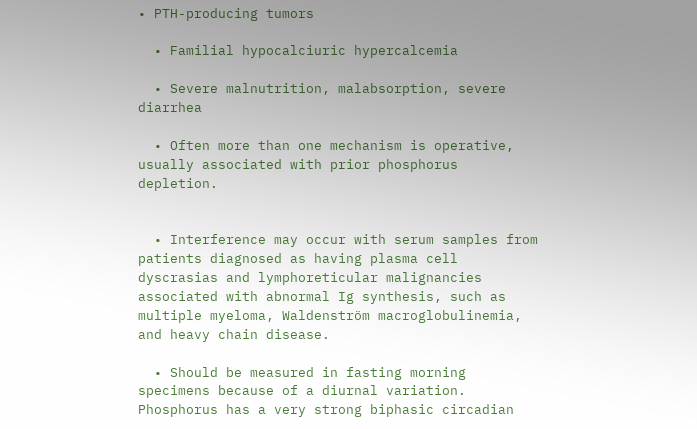• PTH-producing tumors

  • Familial hypocalciuric hypercalcemia

  • Severe malnutrition, malabsorption, severe diarrhea

  • Often more than one mechanism is operative, usually associated with prior phosphorus depletion.


  • Interference may occur with serum samples from patients diagnosed as having plasma cell dyscrasias and lymphoreticular malignancies associated with abnormal Ig synthesis, such as multiple myeloma, Waldenström macroglobulinemia, and heavy chain disease.

  • Should be measured in fasting morning specimens because of a diurnal variation. Phosphorus has a very strong biphasic circadian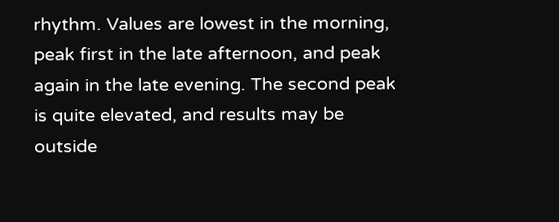rhythm. Values are lowest in the morning, peak first in the late afternoon, and peak again in the late evening. The second peak is quite elevated, and results may be outside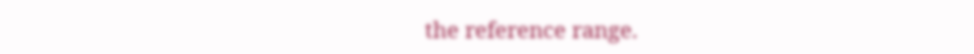the reference range.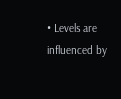• Levels are influenced by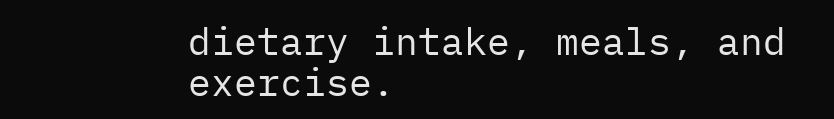dietary intake, meals, and exercise.